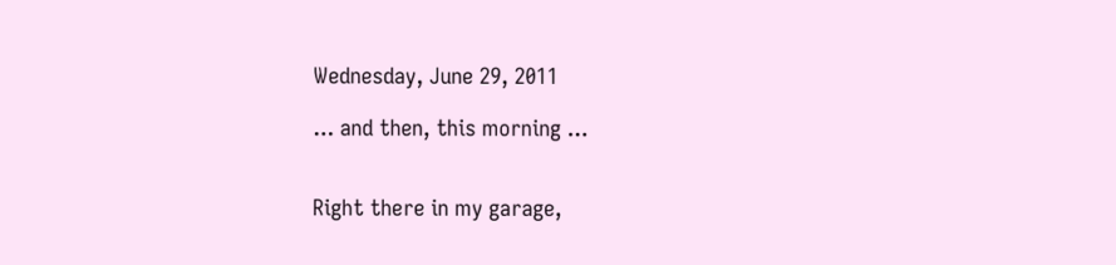Wednesday, June 29, 2011

... and then, this morning ...


Right there in my garage,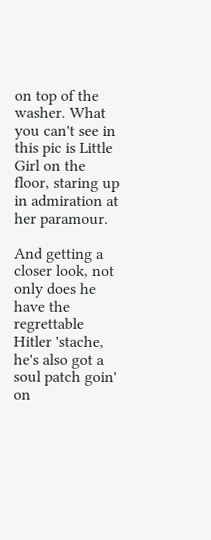on top of the washer. What you can't see in this pic is Little Girl on the floor, staring up in admiration at her paramour.

And getting a closer look, not only does he have the regrettable Hitler 'stache, he's also got a soul patch goin' on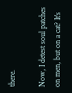there.

Now, I detest soul patches on men, but on a cat? It's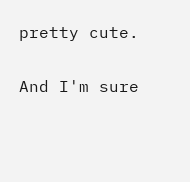pretty cute.

And I'm sure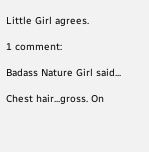Little Girl agrees.

1 comment:

Badass Nature Girl said...

Chest hair...gross. On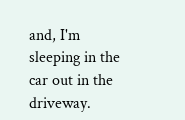and, I'm sleeping in the car out in the driveway.